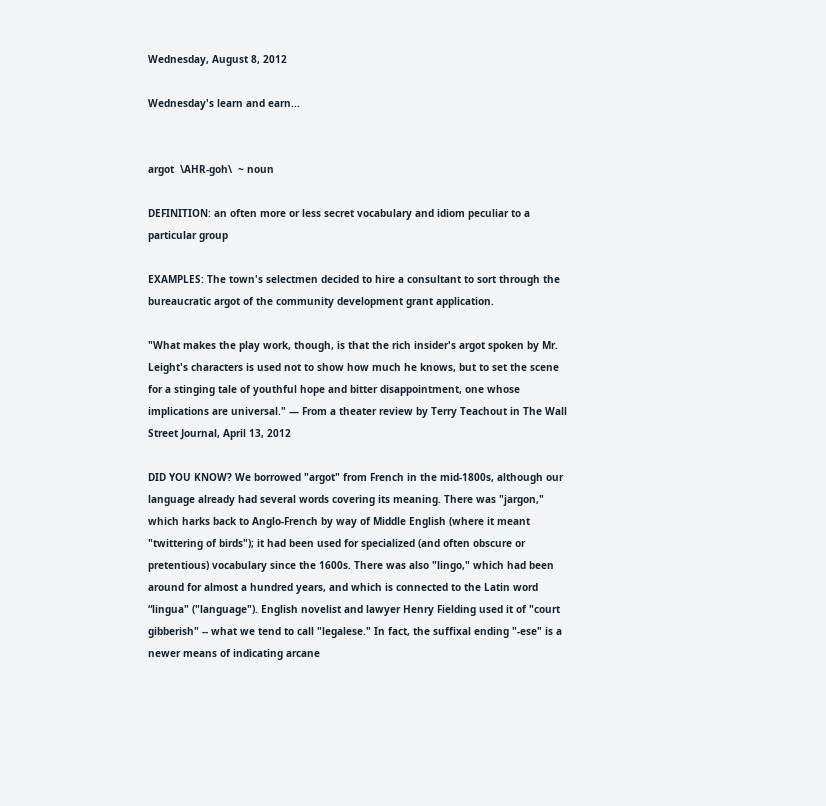Wednesday, August 8, 2012

Wednesday's learn and earn...


argot  \AHR-goh\  ~ noun

DEFINITION: an often more or less secret vocabulary and idiom peculiar to a particular group

EXAMPLES: The town's selectmen decided to hire a consultant to sort through the bureaucratic argot of the community development grant application.

"What makes the play work, though, is that the rich insider's argot spoken by Mr. Leight's characters is used not to show how much he knows, but to set the scene for a stinging tale of youthful hope and bitter disappointment, one whose implications are universal." — From a theater review by Terry Teachout in The Wall Street Journal, April 13, 2012

DID YOU KNOW? We borrowed "argot" from French in the mid-1800s, although our language already had several words covering its meaning. There was "jargon," which harks back to Anglo-French by way of Middle English (where it meant "twittering of birds"); it had been used for specialized (and often obscure or pretentious) vocabulary since the 1600s. There was also "lingo," which had been around for almost a hundred years, and which is connected to the Latin word “lingua" ("language"). English novelist and lawyer Henry Fielding used it of "court gibberish" -- what we tend to call "legalese." In fact, the suffixal ending "-ese" is a newer means of indicating arcane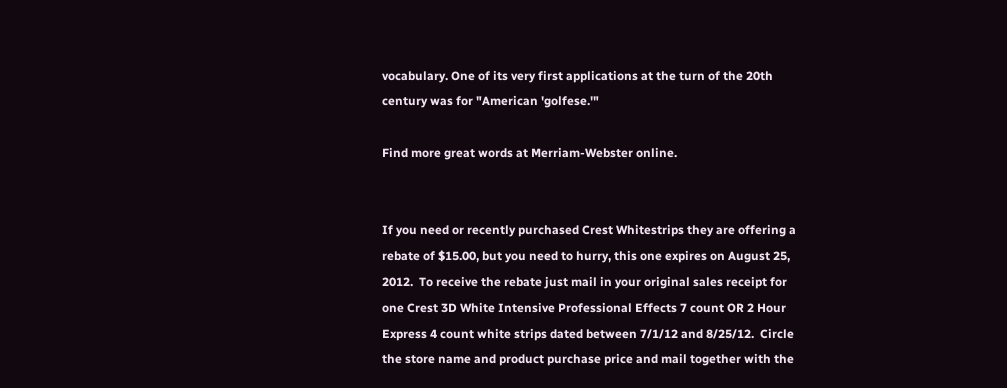vocabulary. One of its very first applications at the turn of the 20th century was for "American 'golfese.'"

Find more great words at Merriam-Webster online.


If you need or recently purchased Crest Whitestrips they are offering a rebate of $15.00, but you need to hurry, this one expires on August 25, 2012.  To receive the rebate just mail in your original sales receipt for one Crest 3D White Intensive Professional Effects 7 count OR 2 Hour Express 4 count white strips dated between 7/1/12 and 8/25/12.  Circle the store name and product purchase price and mail together with the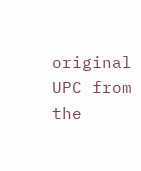original UPC from the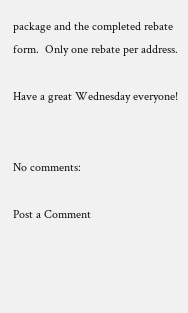package and the completed rebate form.  Only one rebate per address.

Have a great Wednesday everyone!


No comments:

Post a Comment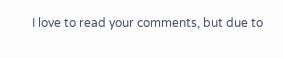I love to read your comments, but due to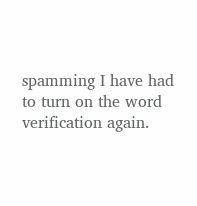spamming I have had to turn on the word verification again.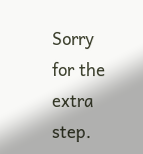Sorry for the extra step.